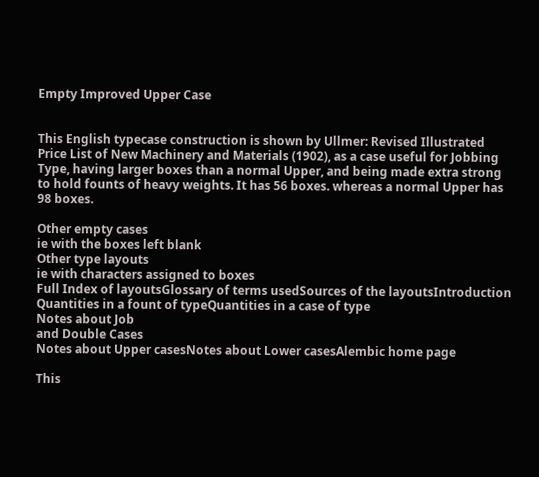Empty Improved Upper Case


This English typecase construction is shown by Ullmer: Revised Illustrated Price List of New Machinery and Materials (1902), as a case useful for Jobbing Type, having larger boxes than a normal Upper, and being made extra strong to hold founts of heavy weights. It has 56 boxes. whereas a normal Upper has 98 boxes.

Other empty cases
ie with the boxes left blank
Other type layouts
ie with characters assigned to boxes
Full Index of layoutsGlossary of terms usedSources of the layoutsIntroduction
Quantities in a fount of typeQuantities in a case of type
Notes about Job
and Double Cases
Notes about Upper casesNotes about Lower casesAlembic home page

This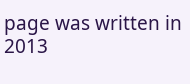page was written in 2013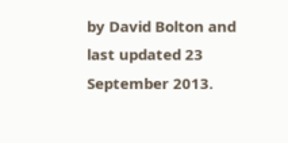by David Bolton and last updated 23 September 2013.